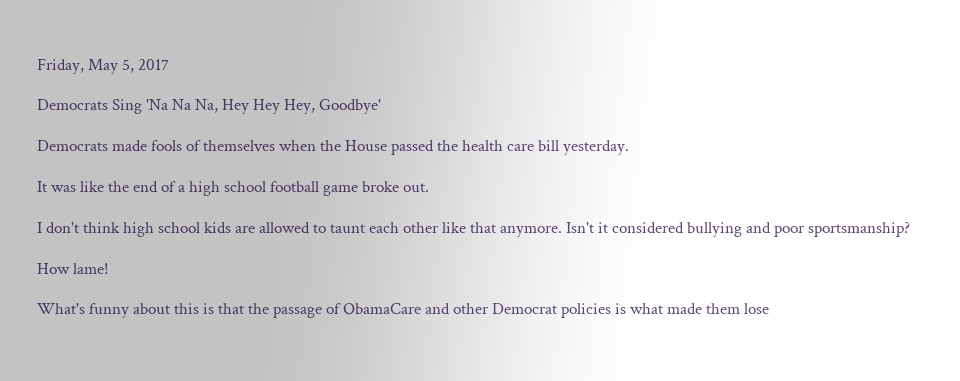Friday, May 5, 2017

Democrats Sing 'Na Na Na, Hey Hey Hey, Goodbye'

Democrats made fools of themselves when the House passed the health care bill yesterday.

It was like the end of a high school football game broke out.

I don't think high school kids are allowed to taunt each other like that anymore. Isn't it considered bullying and poor sportsmanship?

How lame!

What's funny about this is that the passage of ObamaCare and other Democrat policies is what made them lose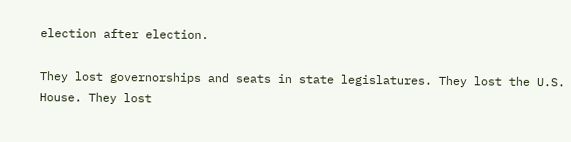election after election.

They lost governorships and seats in state legislatures. They lost the U.S. House. They lost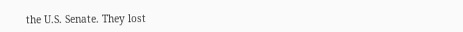the U.S. Senate. They lost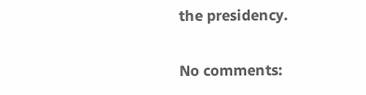the presidency.

No comments: